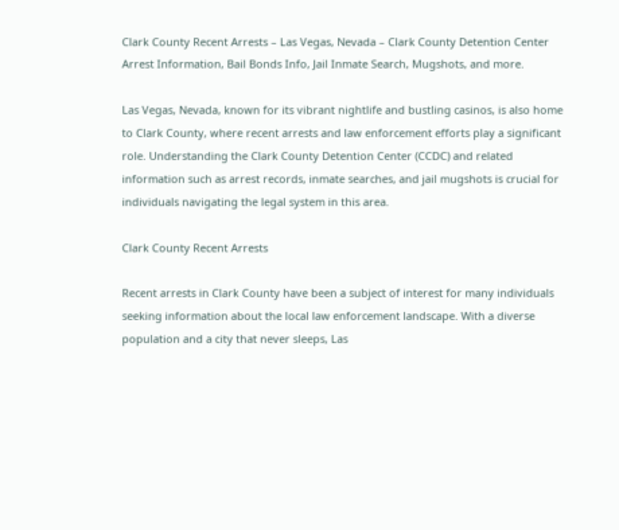Clark County Recent Arrests – Las Vegas, Nevada – Clark County Detention Center Arrest Information, Bail Bonds Info, Jail Inmate Search, Mugshots, and more.

Las Vegas, Nevada, known for its vibrant nightlife and bustling casinos, is also home to Clark County, where recent arrests and law enforcement efforts play a significant role. Understanding the Clark County Detention Center (CCDC) and related information such as arrest records, inmate searches, and jail mugshots is crucial for individuals navigating the legal system in this area.

Clark County Recent Arrests

Recent arrests in Clark County have been a subject of interest for many individuals seeking information about the local law enforcement landscape. With a diverse population and a city that never sleeps, Las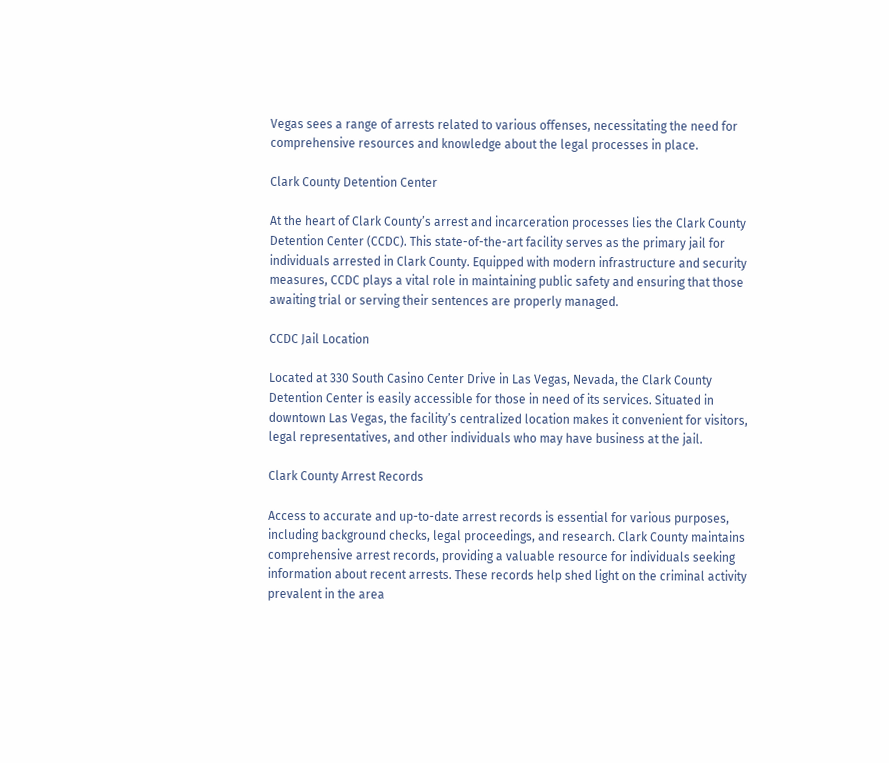Vegas sees a range of arrests related to various offenses, necessitating the need for comprehensive resources and knowledge about the legal processes in place.

Clark County Detention Center

At the heart of Clark County’s arrest and incarceration processes lies the Clark County Detention Center (CCDC). This state-of-the-art facility serves as the primary jail for individuals arrested in Clark County. Equipped with modern infrastructure and security measures, CCDC plays a vital role in maintaining public safety and ensuring that those awaiting trial or serving their sentences are properly managed.

CCDC Jail Location

Located at 330 South Casino Center Drive in Las Vegas, Nevada, the Clark County Detention Center is easily accessible for those in need of its services. Situated in downtown Las Vegas, the facility’s centralized location makes it convenient for visitors, legal representatives, and other individuals who may have business at the jail.

Clark County Arrest Records

Access to accurate and up-to-date arrest records is essential for various purposes, including background checks, legal proceedings, and research. Clark County maintains comprehensive arrest records, providing a valuable resource for individuals seeking information about recent arrests. These records help shed light on the criminal activity prevalent in the area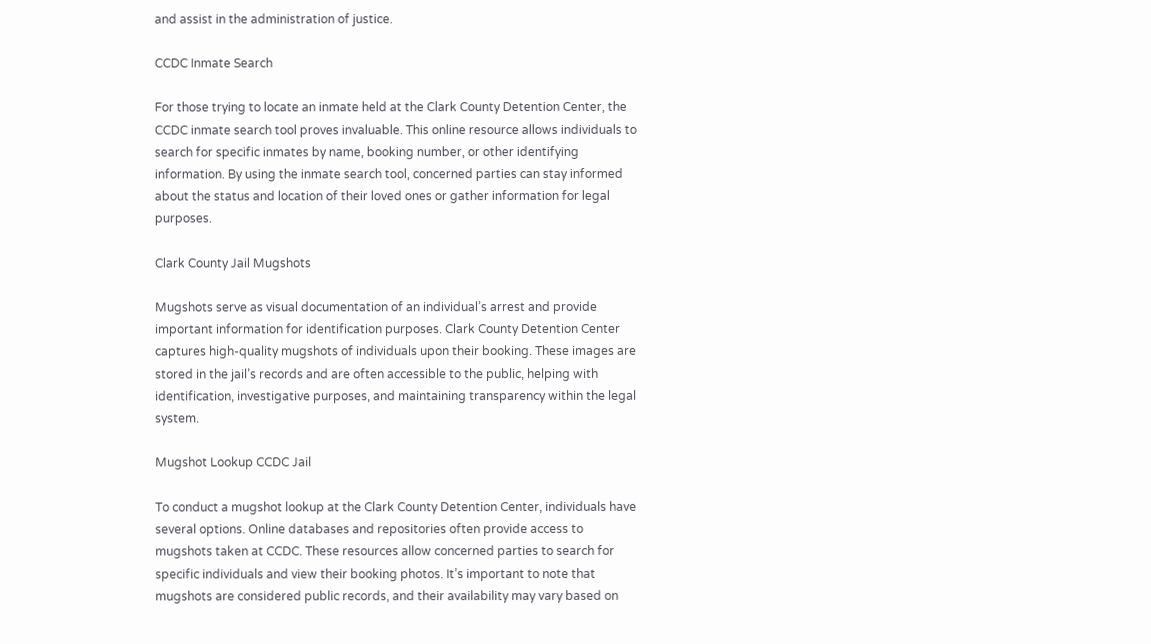and assist in the administration of justice.

CCDC Inmate Search

For those trying to locate an inmate held at the Clark County Detention Center, the CCDC inmate search tool proves invaluable. This online resource allows individuals to search for specific inmates by name, booking number, or other identifying information. By using the inmate search tool, concerned parties can stay informed about the status and location of their loved ones or gather information for legal purposes.

Clark County Jail Mugshots

Mugshots serve as visual documentation of an individual’s arrest and provide important information for identification purposes. Clark County Detention Center captures high-quality mugshots of individuals upon their booking. These images are stored in the jail’s records and are often accessible to the public, helping with identification, investigative purposes, and maintaining transparency within the legal system.

Mugshot Lookup CCDC Jail

To conduct a mugshot lookup at the Clark County Detention Center, individuals have several options. Online databases and repositories often provide access to mugshots taken at CCDC. These resources allow concerned parties to search for specific individuals and view their booking photos. It’s important to note that mugshots are considered public records, and their availability may vary based on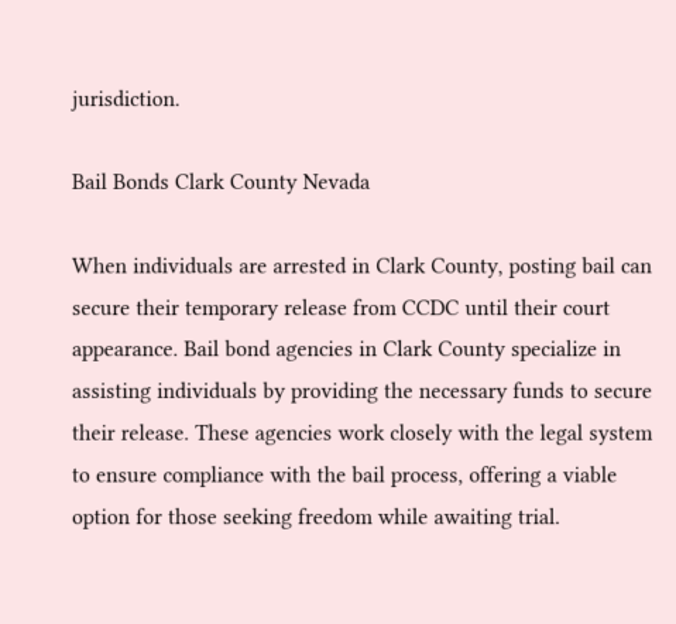jurisdiction.

Bail Bonds Clark County Nevada

When individuals are arrested in Clark County, posting bail can secure their temporary release from CCDC until their court appearance. Bail bond agencies in Clark County specialize in assisting individuals by providing the necessary funds to secure their release. These agencies work closely with the legal system to ensure compliance with the bail process, offering a viable option for those seeking freedom while awaiting trial.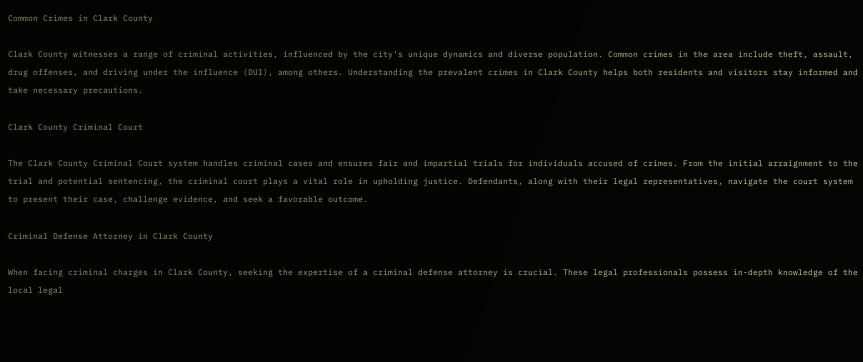Common Crimes in Clark County

Clark County witnesses a range of criminal activities, influenced by the city’s unique dynamics and diverse population. Common crimes in the area include theft, assault, drug offenses, and driving under the influence (DUI), among others. Understanding the prevalent crimes in Clark County helps both residents and visitors stay informed and take necessary precautions.

Clark County Criminal Court

The Clark County Criminal Court system handles criminal cases and ensures fair and impartial trials for individuals accused of crimes. From the initial arraignment to the trial and potential sentencing, the criminal court plays a vital role in upholding justice. Defendants, along with their legal representatives, navigate the court system to present their case, challenge evidence, and seek a favorable outcome.

Criminal Defense Attorney in Clark County

When facing criminal charges in Clark County, seeking the expertise of a criminal defense attorney is crucial. These legal professionals possess in-depth knowledge of the local legal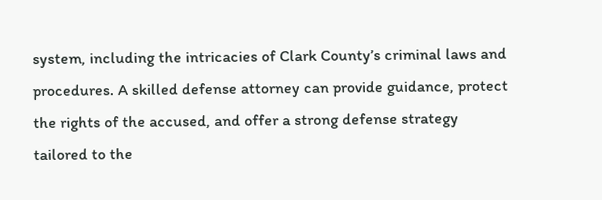system, including the intricacies of Clark County’s criminal laws and procedures. A skilled defense attorney can provide guidance, protect the rights of the accused, and offer a strong defense strategy tailored to the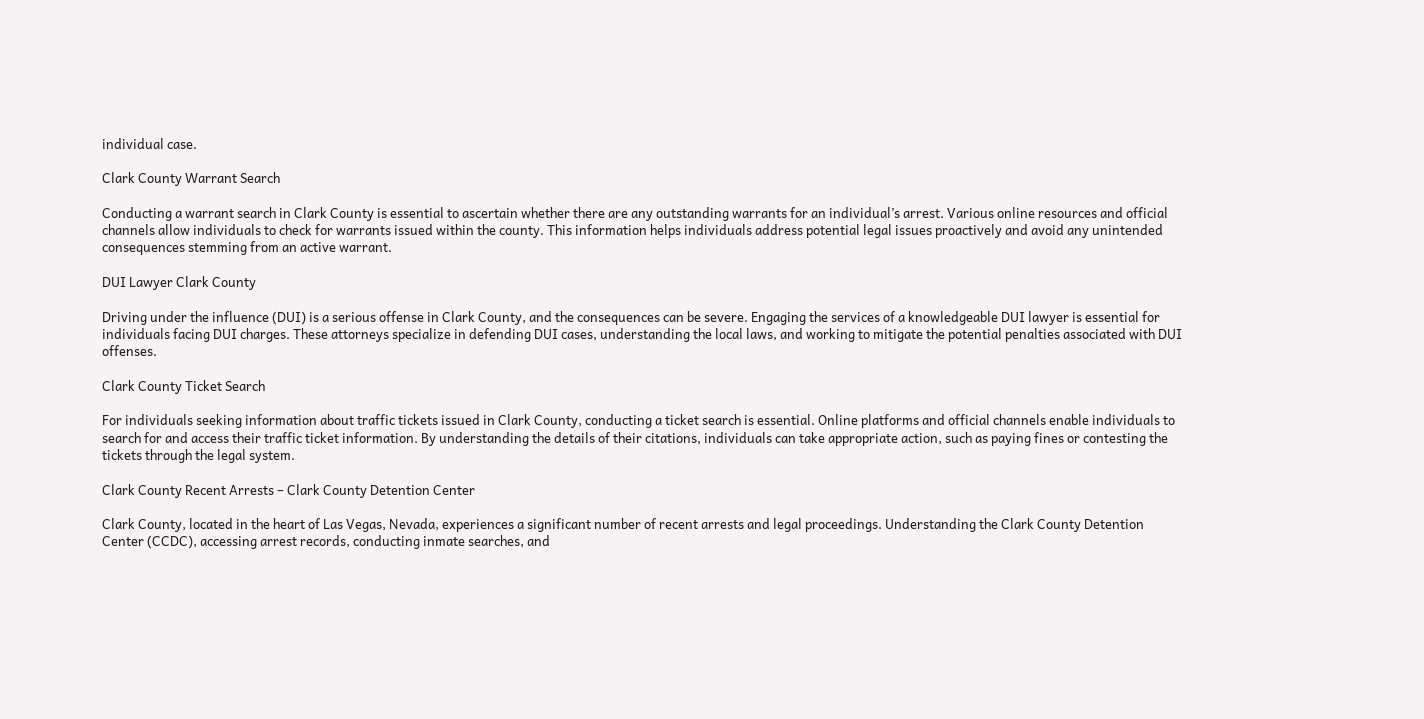individual case.

Clark County Warrant Search

Conducting a warrant search in Clark County is essential to ascertain whether there are any outstanding warrants for an individual’s arrest. Various online resources and official channels allow individuals to check for warrants issued within the county. This information helps individuals address potential legal issues proactively and avoid any unintended consequences stemming from an active warrant.

DUI Lawyer Clark County

Driving under the influence (DUI) is a serious offense in Clark County, and the consequences can be severe. Engaging the services of a knowledgeable DUI lawyer is essential for individuals facing DUI charges. These attorneys specialize in defending DUI cases, understanding the local laws, and working to mitigate the potential penalties associated with DUI offenses.

Clark County Ticket Search

For individuals seeking information about traffic tickets issued in Clark County, conducting a ticket search is essential. Online platforms and official channels enable individuals to search for and access their traffic ticket information. By understanding the details of their citations, individuals can take appropriate action, such as paying fines or contesting the tickets through the legal system.

Clark County Recent Arrests – Clark County Detention Center

Clark County, located in the heart of Las Vegas, Nevada, experiences a significant number of recent arrests and legal proceedings. Understanding the Clark County Detention Center (CCDC), accessing arrest records, conducting inmate searches, and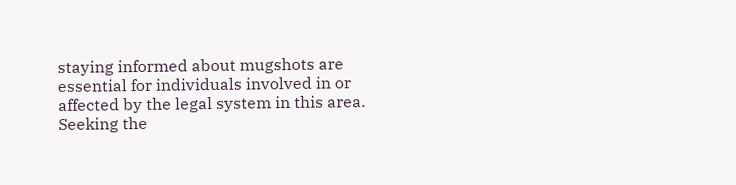staying informed about mugshots are essential for individuals involved in or affected by the legal system in this area. Seeking the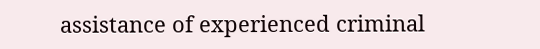assistance of experienced criminal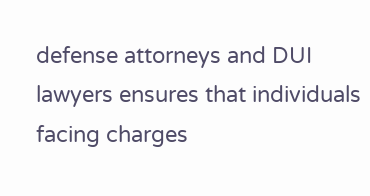defense attorneys and DUI lawyers ensures that individuals facing charges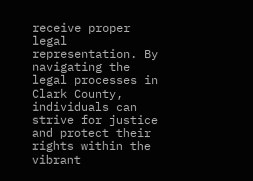receive proper legal representation. By navigating the legal processes in Clark County, individuals can strive for justice and protect their rights within the vibrant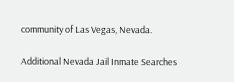community of Las Vegas, Nevada.

Additional Nevada Jail Inmate Searches